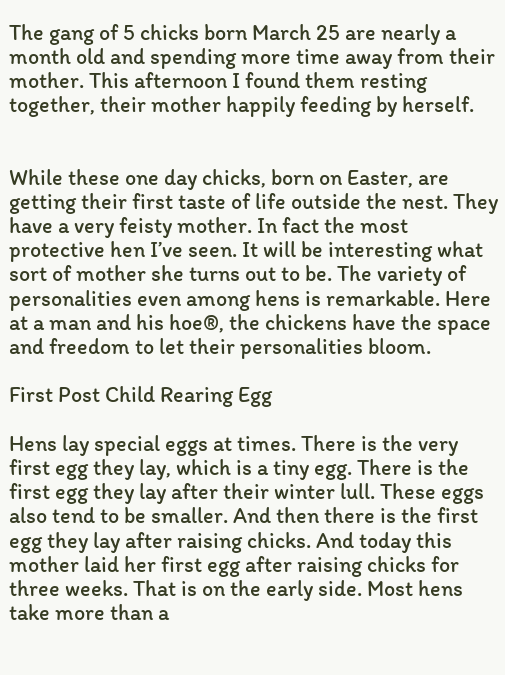The gang of 5 chicks born March 25 are nearly a month old and spending more time away from their mother. This afternoon I found them resting together, their mother happily feeding by herself.


While these one day chicks, born on Easter, are getting their first taste of life outside the nest. They have a very feisty mother. In fact the most protective hen I’ve seen. It will be interesting what sort of mother she turns out to be. The variety of personalities even among hens is remarkable. Here at a man and his hoe®, the chickens have the space and freedom to let their personalities bloom.

First Post Child Rearing Egg

Hens lay special eggs at times. There is the very first egg they lay, which is a tiny egg. There is the first egg they lay after their winter lull. These eggs also tend to be smaller. And then there is the first egg they lay after raising chicks. And today this mother laid her first egg after raising chicks for three weeks. That is on the early side. Most hens take more than a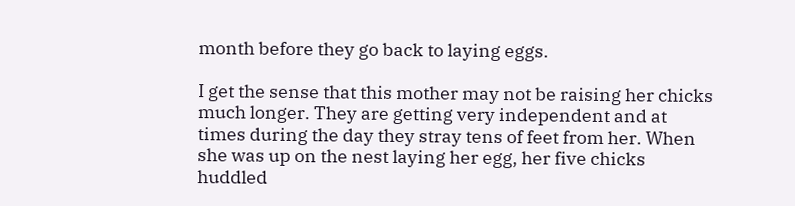month before they go back to laying eggs.

I get the sense that this mother may not be raising her chicks much longer. They are getting very independent and at times during the day they stray tens of feet from her. When she was up on the nest laying her egg, her five chicks huddled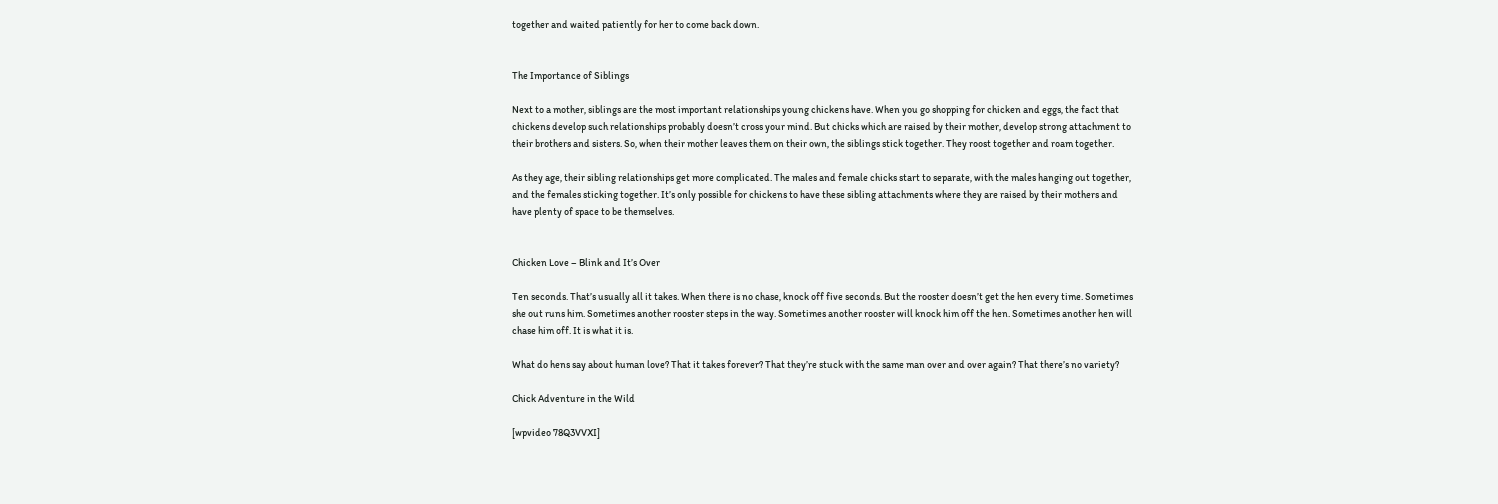together and waited patiently for her to come back down.


The Importance of Siblings

Next to a mother, siblings are the most important relationships young chickens have. When you go shopping for chicken and eggs, the fact that chickens develop such relationships probably doesn’t cross your mind. But chicks which are raised by their mother, develop strong attachment to their brothers and sisters. So, when their mother leaves them on their own, the siblings stick together. They roost together and roam together.

As they age, their sibling relationships get more complicated. The males and female chicks start to separate, with the males hanging out together, and the females sticking together. It’s only possible for chickens to have these sibling attachments where they are raised by their mothers and have plenty of space to be themselves.


Chicken Love – Blink and It’s Over

Ten seconds. That’s usually all it takes. When there is no chase, knock off five seconds. But the rooster doesn’t get the hen every time. Sometimes she out runs him. Sometimes another rooster steps in the way. Sometimes another rooster will knock him off the hen. Sometimes another hen will chase him off. It is what it is.

What do hens say about human love? That it takes forever? That they’re stuck with the same man over and over again? That there’s no variety?

Chick Adventure in the Wild

[wpvideo 78Q3VVXI]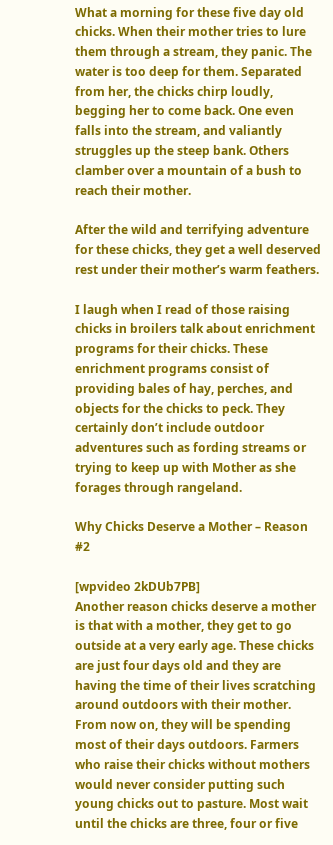What a morning for these five day old chicks. When their mother tries to lure them through a stream, they panic. The water is too deep for them. Separated from her, the chicks chirp loudly, begging her to come back. One even falls into the stream, and valiantly struggles up the steep bank. Others clamber over a mountain of a bush to reach their mother.

After the wild and terrifying adventure for these chicks, they get a well deserved rest under their mother’s warm feathers.

I laugh when I read of those raising chicks in broilers talk about enrichment programs for their chicks. These enrichment programs consist of providing bales of hay, perches, and objects for the chicks to peck. They certainly don’t include outdoor adventures such as fording streams or trying to keep up with Mother as she forages through rangeland.

Why Chicks Deserve a Mother – Reason #2

[wpvideo 2kDUb7PB]
Another reason chicks deserve a mother is that with a mother, they get to go outside at a very early age. These chicks are just four days old and they are having the time of their lives scratching around outdoors with their mother. From now on, they will be spending most of their days outdoors. Farmers who raise their chicks without mothers would never consider putting such young chicks out to pasture. Most wait until the chicks are three, four or five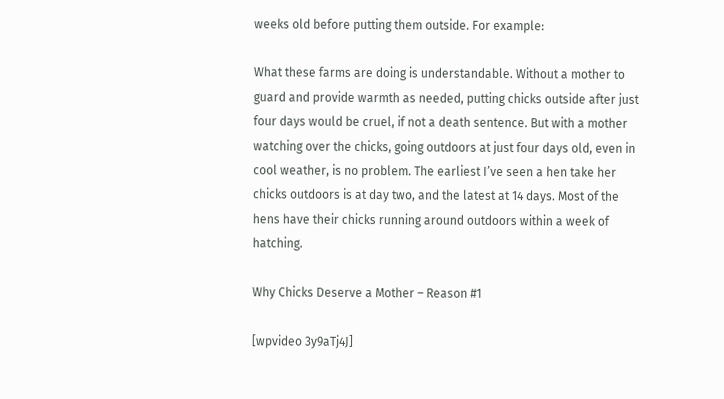weeks old before putting them outside. For example:

What these farms are doing is understandable. Without a mother to guard and provide warmth as needed, putting chicks outside after just four days would be cruel, if not a death sentence. But with a mother watching over the chicks, going outdoors at just four days old, even in cool weather, is no problem. The earliest I’ve seen a hen take her chicks outdoors is at day two, and the latest at 14 days. Most of the hens have their chicks running around outdoors within a week of hatching.

Why Chicks Deserve a Mother – Reason #1

[wpvideo 3y9aTj4J]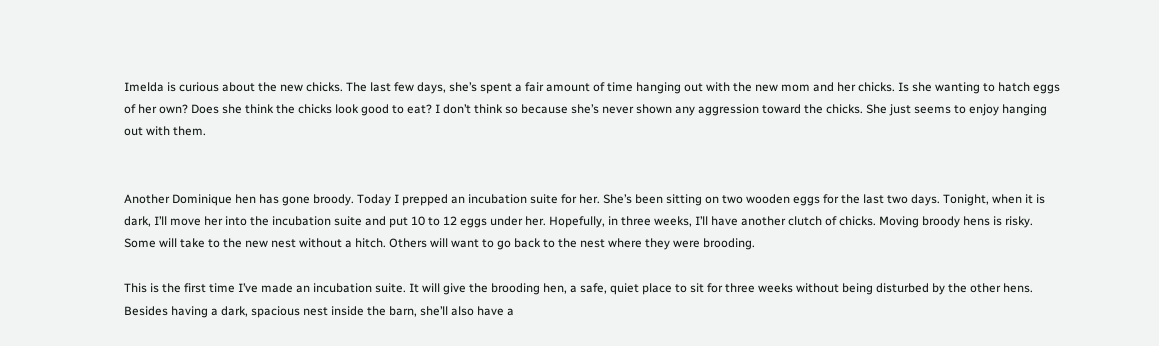Imelda is curious about the new chicks. The last few days, she’s spent a fair amount of time hanging out with the new mom and her chicks. Is she wanting to hatch eggs of her own? Does she think the chicks look good to eat? I don’t think so because she’s never shown any aggression toward the chicks. She just seems to enjoy hanging out with them.


Another Dominique hen has gone broody. Today I prepped an incubation suite for her. She’s been sitting on two wooden eggs for the last two days. Tonight, when it is dark, I’ll move her into the incubation suite and put 10 to 12 eggs under her. Hopefully, in three weeks, I’ll have another clutch of chicks. Moving broody hens is risky. Some will take to the new nest without a hitch. Others will want to go back to the nest where they were brooding.

This is the first time I’ve made an incubation suite. It will give the brooding hen, a safe, quiet place to sit for three weeks without being disturbed by the other hens. Besides having a dark, spacious nest inside the barn, she’ll also have a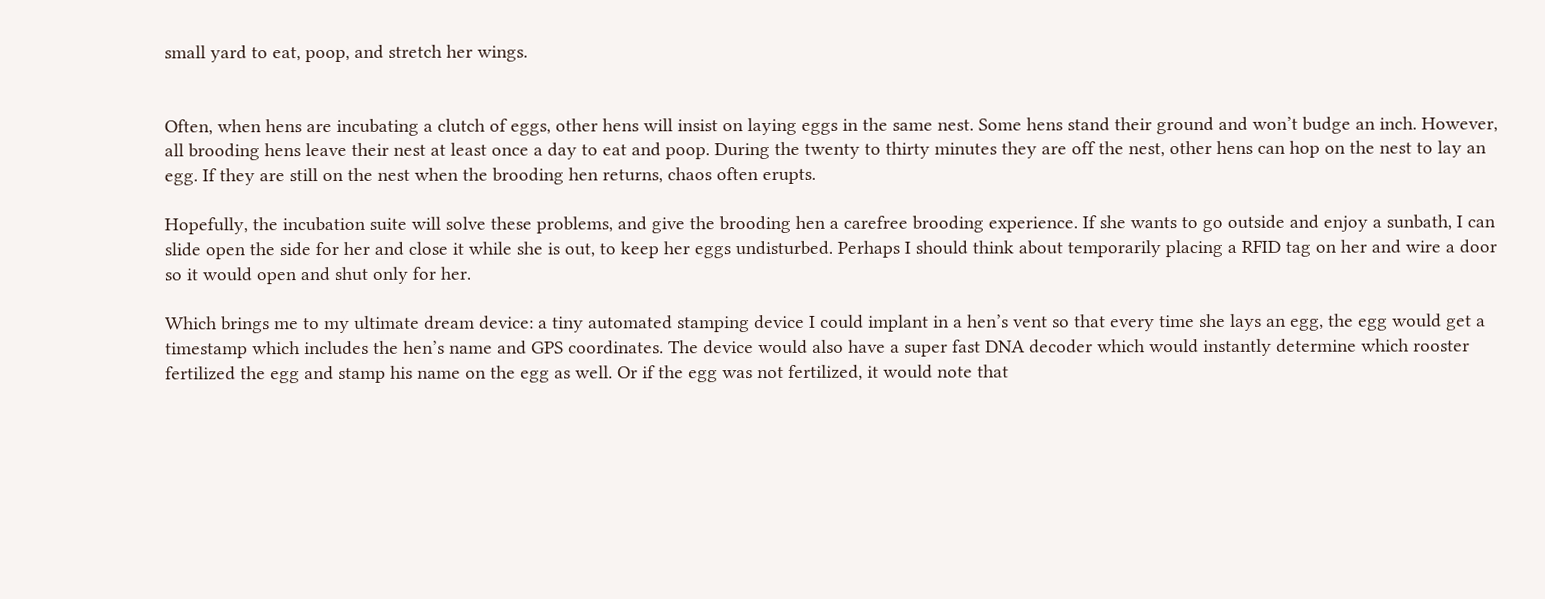small yard to eat, poop, and stretch her wings.


Often, when hens are incubating a clutch of eggs, other hens will insist on laying eggs in the same nest. Some hens stand their ground and won’t budge an inch. However, all brooding hens leave their nest at least once a day to eat and poop. During the twenty to thirty minutes they are off the nest, other hens can hop on the nest to lay an egg. If they are still on the nest when the brooding hen returns, chaos often erupts.

Hopefully, the incubation suite will solve these problems, and give the brooding hen a carefree brooding experience. If she wants to go outside and enjoy a sunbath, I can slide open the side for her and close it while she is out, to keep her eggs undisturbed. Perhaps I should think about temporarily placing a RFID tag on her and wire a door so it would open and shut only for her.

Which brings me to my ultimate dream device: a tiny automated stamping device I could implant in a hen’s vent so that every time she lays an egg, the egg would get a timestamp which includes the hen’s name and GPS coordinates. The device would also have a super fast DNA decoder which would instantly determine which rooster fertilized the egg and stamp his name on the egg as well. Or if the egg was not fertilized, it would note that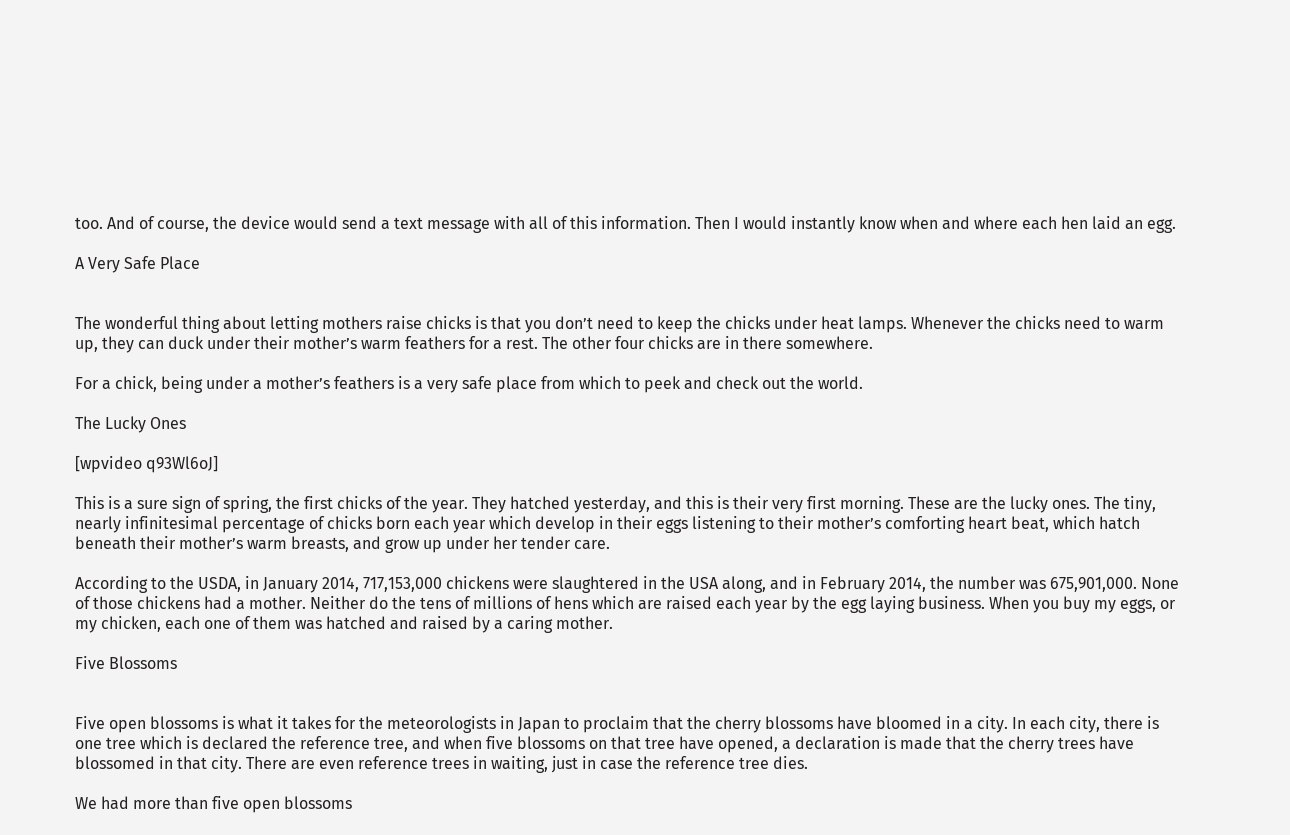too. And of course, the device would send a text message with all of this information. Then I would instantly know when and where each hen laid an egg.

A Very Safe Place


The wonderful thing about letting mothers raise chicks is that you don’t need to keep the chicks under heat lamps. Whenever the chicks need to warm up, they can duck under their mother’s warm feathers for a rest. The other four chicks are in there somewhere.

For a chick, being under a mother’s feathers is a very safe place from which to peek and check out the world.

The Lucky Ones

[wpvideo q93Wl6oJ]

This is a sure sign of spring, the first chicks of the year. They hatched yesterday, and this is their very first morning. These are the lucky ones. The tiny, nearly infinitesimal percentage of chicks born each year which develop in their eggs listening to their mother’s comforting heart beat, which hatch beneath their mother’s warm breasts, and grow up under her tender care.

According to the USDA, in January 2014, 717,153,000 chickens were slaughtered in the USA along, and in February 2014, the number was 675,901,000. None of those chickens had a mother. Neither do the tens of millions of hens which are raised each year by the egg laying business. When you buy my eggs, or my chicken, each one of them was hatched and raised by a caring mother.

Five Blossoms


Five open blossoms is what it takes for the meteorologists in Japan to proclaim that the cherry blossoms have bloomed in a city. In each city, there is one tree which is declared the reference tree, and when five blossoms on that tree have opened, a declaration is made that the cherry trees have blossomed in that city. There are even reference trees in waiting, just in case the reference tree dies.

We had more than five open blossoms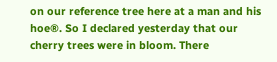on our reference tree here at a man and his hoe®. So I declared yesterday that our cherry trees were in bloom. There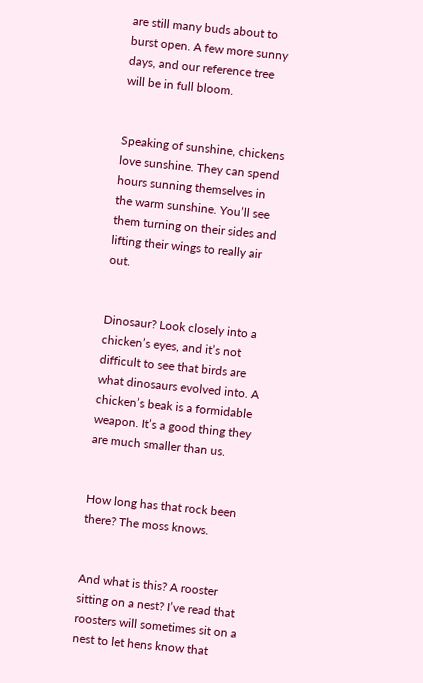are still many buds about to burst open. A few more sunny days, and our reference tree will be in full bloom.


Speaking of sunshine, chickens love sunshine. They can spend hours sunning themselves in the warm sunshine. You’ll see them turning on their sides and lifting their wings to really air out.


Dinosaur? Look closely into a chicken’s eyes, and it’s not difficult to see that birds are what dinosaurs evolved into. A chicken’s beak is a formidable weapon. It’s a good thing they are much smaller than us.


How long has that rock been there? The moss knows.


And what is this? A rooster sitting on a nest? I’ve read that roosters will sometimes sit on a nest to let hens know that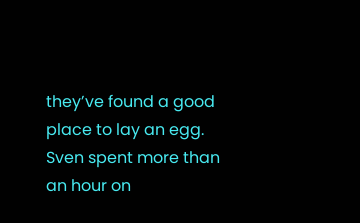they’ve found a good place to lay an egg. Sven spent more than an hour on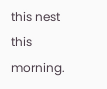this nest this morning.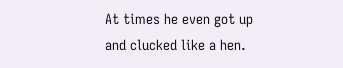At times he even got up and clucked like a hen.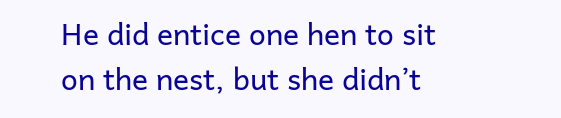He did entice one hen to sit on the nest, but she didn’t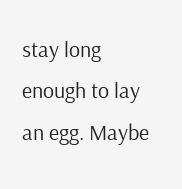stay long enough to lay an egg. Maybe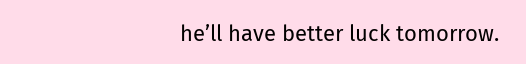he’ll have better luck tomorrow.